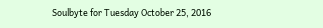Soulbyte for Tuesday October 25, 2016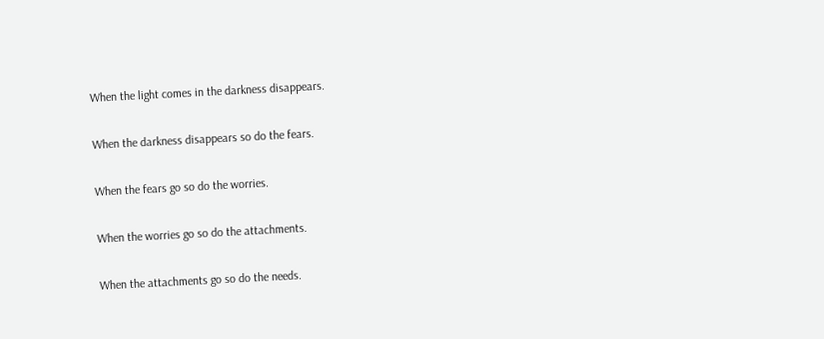When the light comes in the darkness disappears.

When the darkness disappears so do the fears.

When the fears go so do the worries.

When the worries go so do the attachments.

When the attachments go so do the needs.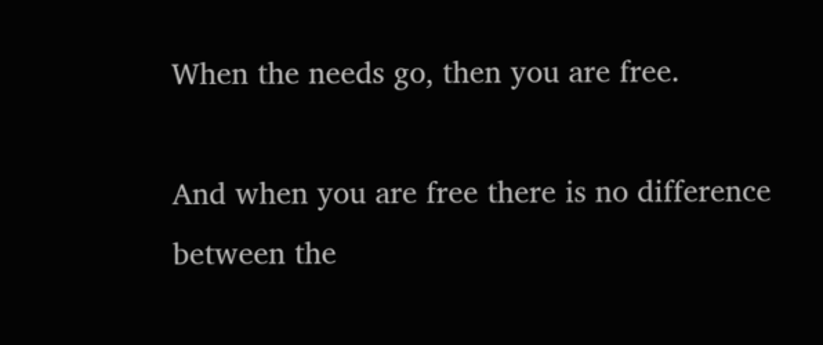When the needs go, then you are free.

And when you are free there is no difference between the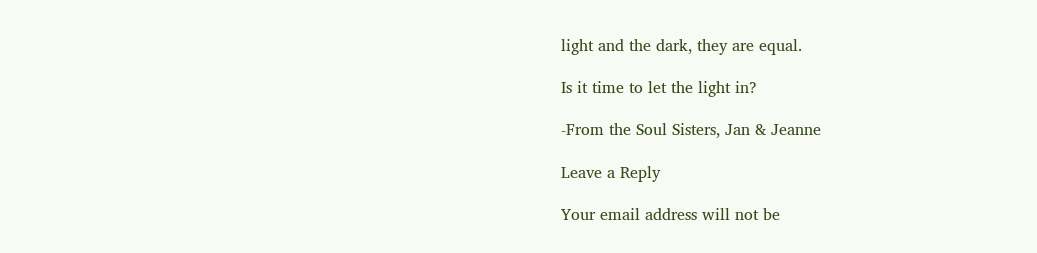light and the dark, they are equal.

Is it time to let the light in?

-From the Soul Sisters, Jan & Jeanne

Leave a Reply

Your email address will not be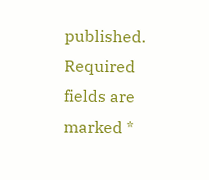published. Required fields are marked *